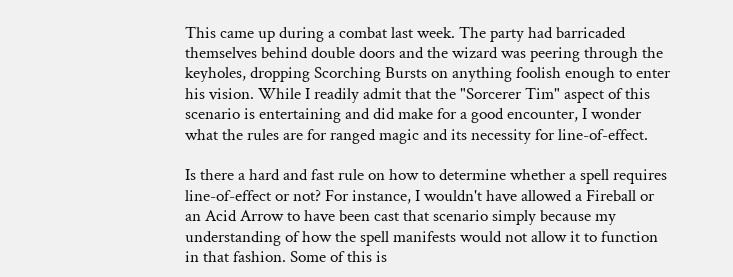This came up during a combat last week. The party had barricaded themselves behind double doors and the wizard was peering through the keyholes, dropping Scorching Bursts on anything foolish enough to enter his vision. While I readily admit that the "Sorcerer Tim" aspect of this scenario is entertaining and did make for a good encounter, I wonder what the rules are for ranged magic and its necessity for line-of-effect.

Is there a hard and fast rule on how to determine whether a spell requires line-of-effect or not? For instance, I wouldn't have allowed a Fireball or an Acid Arrow to have been cast that scenario simply because my understanding of how the spell manifests would not allow it to function in that fashion. Some of this is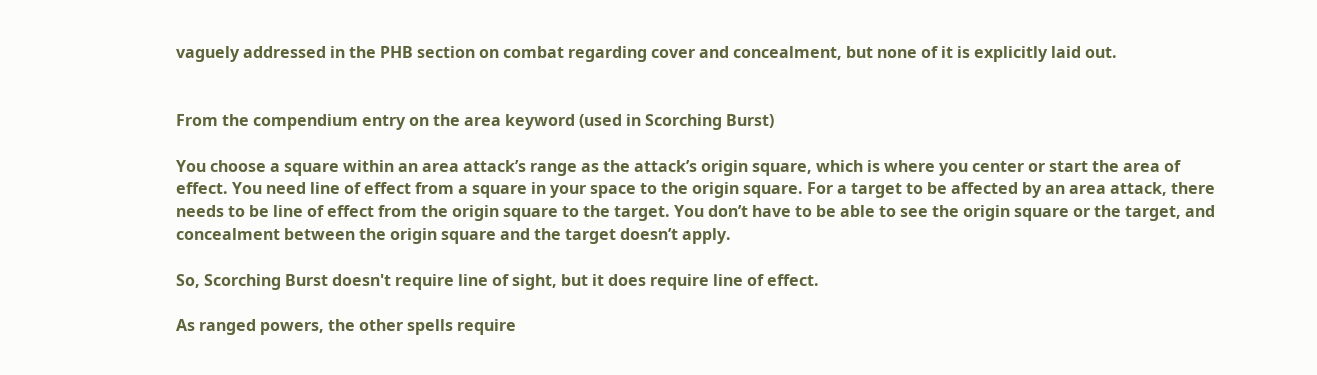vaguely addressed in the PHB section on combat regarding cover and concealment, but none of it is explicitly laid out.


From the compendium entry on the area keyword (used in Scorching Burst)

You choose a square within an area attack’s range as the attack’s origin square, which is where you center or start the area of effect. You need line of effect from a square in your space to the origin square. For a target to be affected by an area attack, there needs to be line of effect from the origin square to the target. You don’t have to be able to see the origin square or the target, and concealment between the origin square and the target doesn’t apply.

So, Scorching Burst doesn't require line of sight, but it does require line of effect.

As ranged powers, the other spells require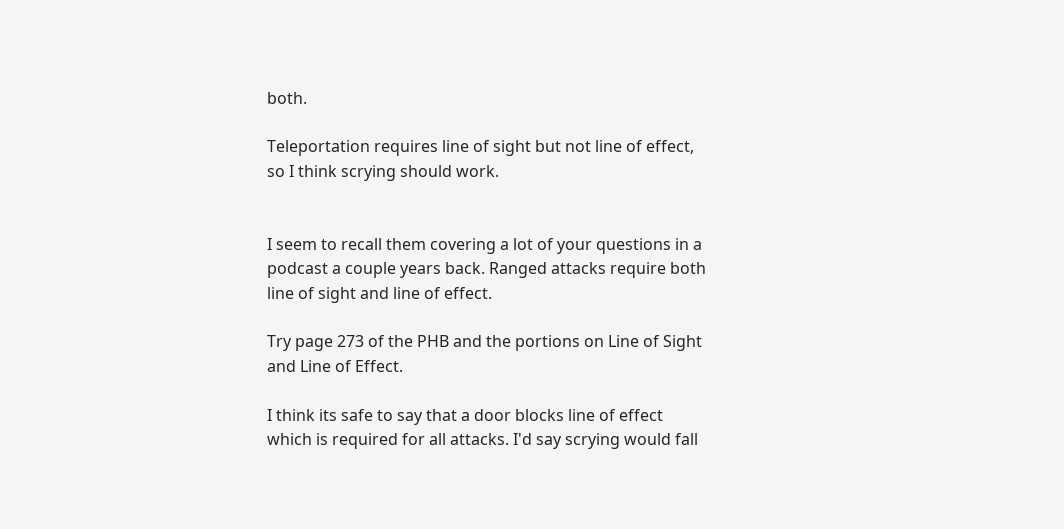both.

Teleportation requires line of sight but not line of effect, so I think scrying should work.


I seem to recall them covering a lot of your questions in a podcast a couple years back. Ranged attacks require both line of sight and line of effect.

Try page 273 of the PHB and the portions on Line of Sight and Line of Effect.

I think its safe to say that a door blocks line of effect which is required for all attacks. I'd say scrying would fall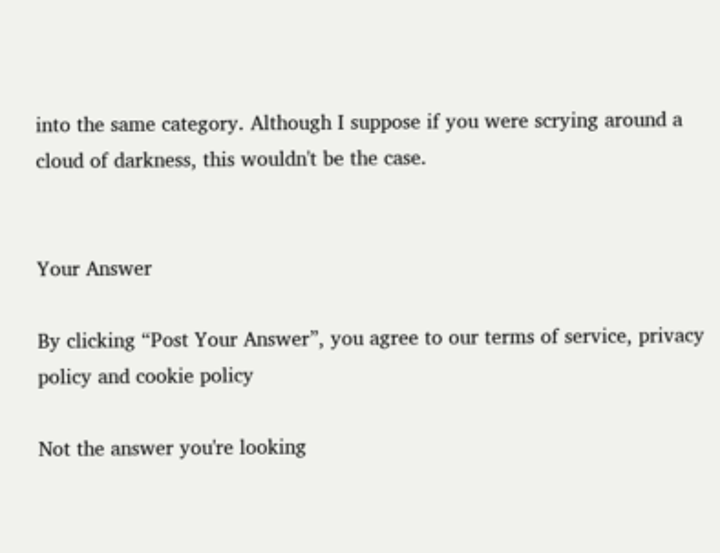into the same category. Although I suppose if you were scrying around a cloud of darkness, this wouldn't be the case.


Your Answer

By clicking “Post Your Answer”, you agree to our terms of service, privacy policy and cookie policy

Not the answer you're looking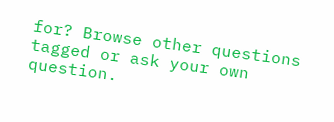for? Browse other questions tagged or ask your own question.